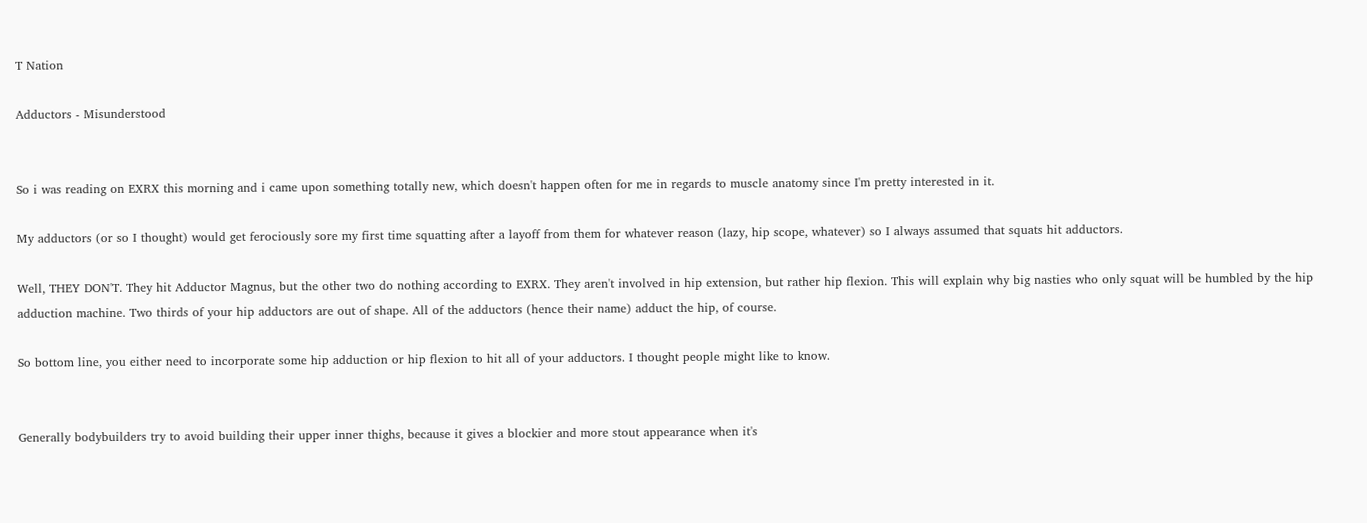T Nation

Adductors - Misunderstood


So i was reading on EXRX this morning and i came upon something totally new, which doesn't happen often for me in regards to muscle anatomy since I'm pretty interested in it.

My adductors (or so I thought) would get ferociously sore my first time squatting after a layoff from them for whatever reason (lazy, hip scope, whatever) so I always assumed that squats hit adductors.

Well, THEY DON'T. They hit Adductor Magnus, but the other two do nothing according to EXRX. They aren't involved in hip extension, but rather hip flexion. This will explain why big nasties who only squat will be humbled by the hip adduction machine. Two thirds of your hip adductors are out of shape. All of the adductors (hence their name) adduct the hip, of course.

So bottom line, you either need to incorporate some hip adduction or hip flexion to hit all of your adductors. I thought people might like to know.


Generally bodybuilders try to avoid building their upper inner thighs, because it gives a blockier and more stout appearance when it's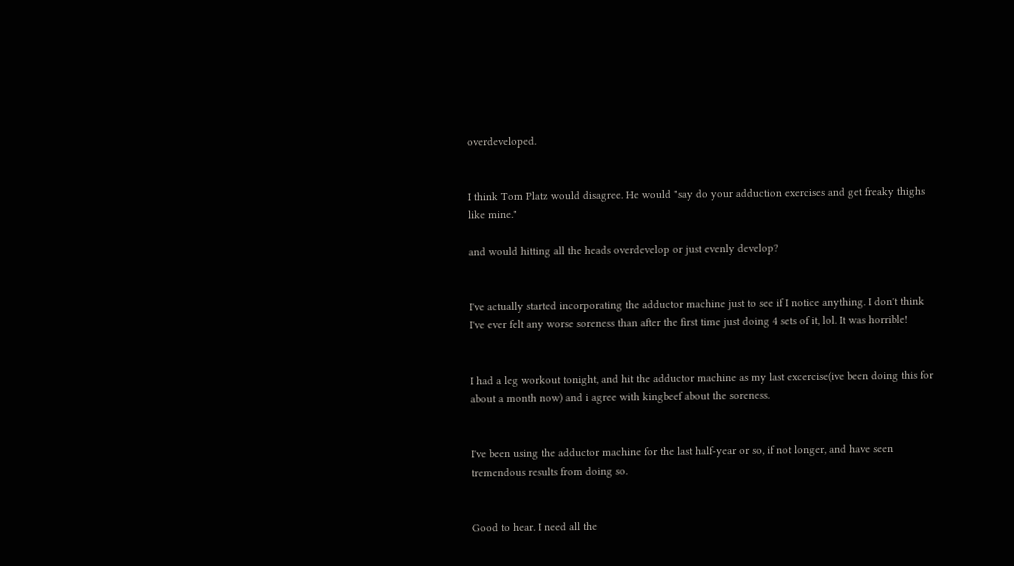overdeveloped.


I think Tom Platz would disagree. He would "say do your adduction exercises and get freaky thighs like mine."

and would hitting all the heads overdevelop or just evenly develop?


I've actually started incorporating the adductor machine just to see if I notice anything. I don't think I've ever felt any worse soreness than after the first time just doing 4 sets of it, lol. It was horrible!


I had a leg workout tonight, and hit the adductor machine as my last excercise(ive been doing this for about a month now) and i agree with kingbeef about the soreness.


I've been using the adductor machine for the last half-year or so, if not longer, and have seen tremendous results from doing so.


Good to hear. I need all the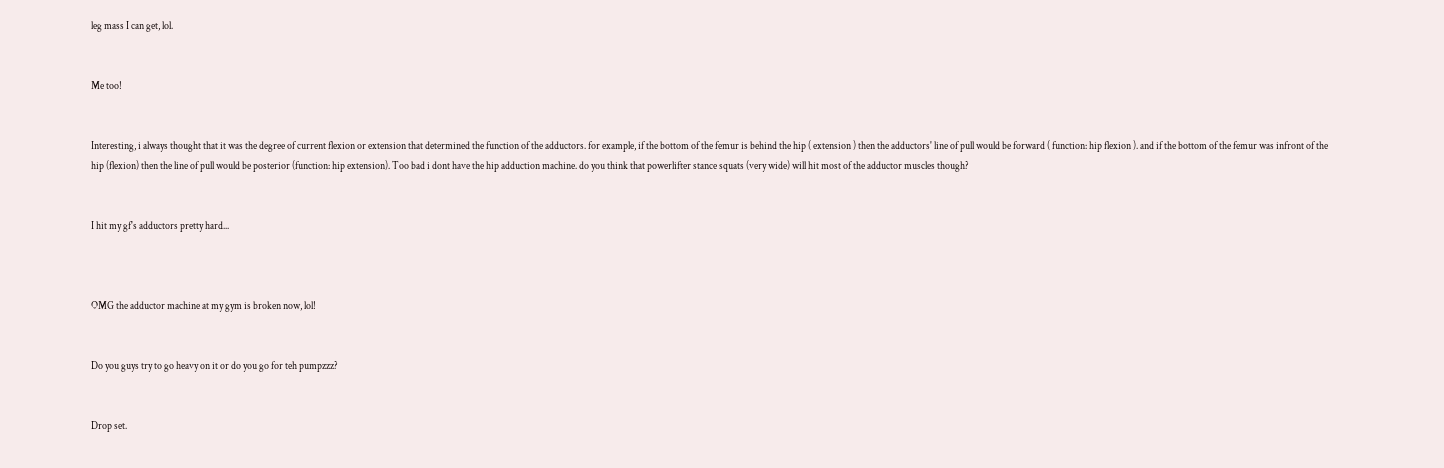leg mass I can get, lol.


Me too!


Interesting, i always thought that it was the degree of current flexion or extension that determined the function of the adductors. for example, if the bottom of the femur is behind the hip ( extension ) then the adductors' line of pull would be forward ( function: hip flexion ). and if the bottom of the femur was infront of the hip (flexion) then the line of pull would be posterior (function: hip extension). Too bad i dont have the hip adduction machine. do you think that powerlifter stance squats (very wide) will hit most of the adductor muscles though?


I hit my gf's adductors pretty hard...



OMG the adductor machine at my gym is broken now, lol!


Do you guys try to go heavy on it or do you go for teh pumpzzz?


Drop set.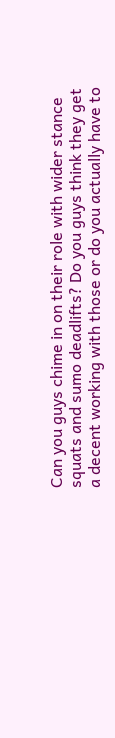Can you guys chime in on their role with wider stance squats and sumo deadlifts? Do you guys think they get a decent working with those or do you actually have to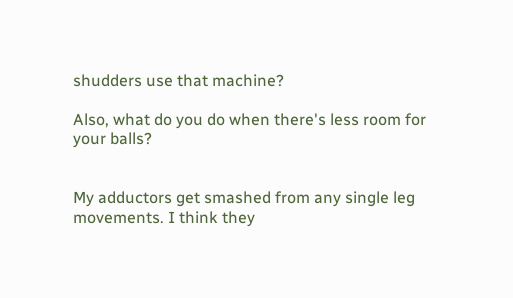shudders use that machine?

Also, what do you do when there's less room for your balls?


My adductors get smashed from any single leg movements. I think they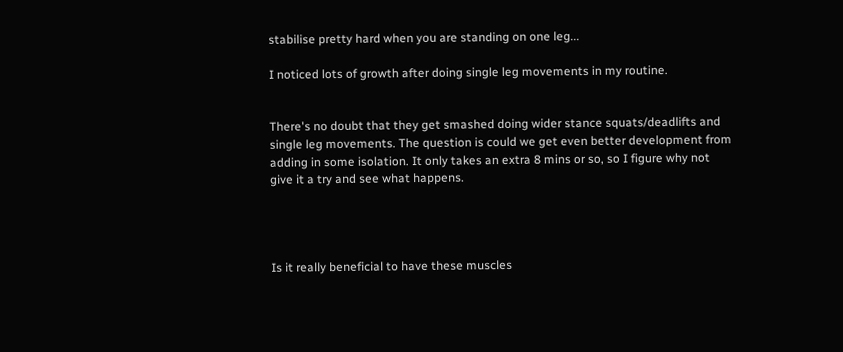stabilise pretty hard when you are standing on one leg...

I noticed lots of growth after doing single leg movements in my routine.


There's no doubt that they get smashed doing wider stance squats/deadlifts and single leg movements. The question is could we get even better development from adding in some isolation. It only takes an extra 8 mins or so, so I figure why not give it a try and see what happens.




Is it really beneficial to have these muscles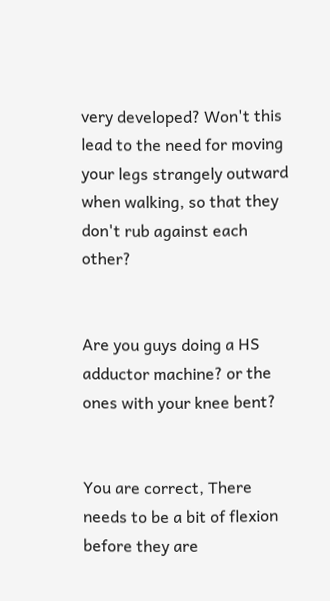very developed? Won't this lead to the need for moving your legs strangely outward when walking, so that they don't rub against each other?


Are you guys doing a HS adductor machine? or the ones with your knee bent?


You are correct, There needs to be a bit of flexion before they are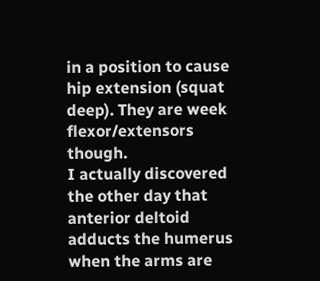in a position to cause hip extension (squat deep). They are week flexor/extensors though.
I actually discovered the other day that anterior deltoid adducts the humerus when the arms are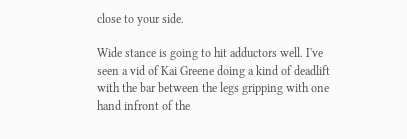close to your side.

Wide stance is going to hit adductors well. I've seen a vid of Kai Greene doing a kind of deadlift with the bar between the legs gripping with one hand infront of the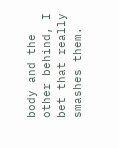body and the other behind, I bet that really smashes them.